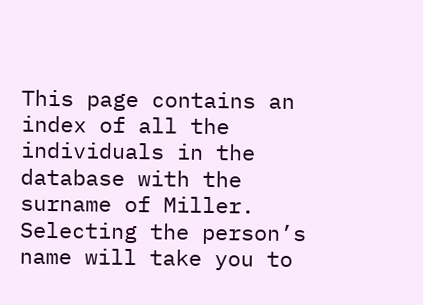This page contains an index of all the individuals in the database with the surname of Miller. Selecting the person’s name will take you to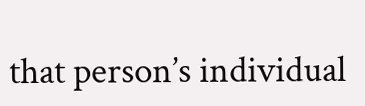that person’s individual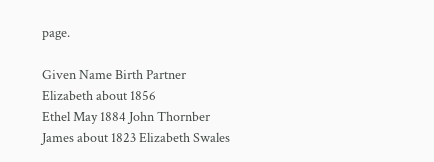page.

Given Name Birth Partner
Elizabeth about 1856
Ethel May 1884 John Thornber
James about 1823 Elizabeth Swales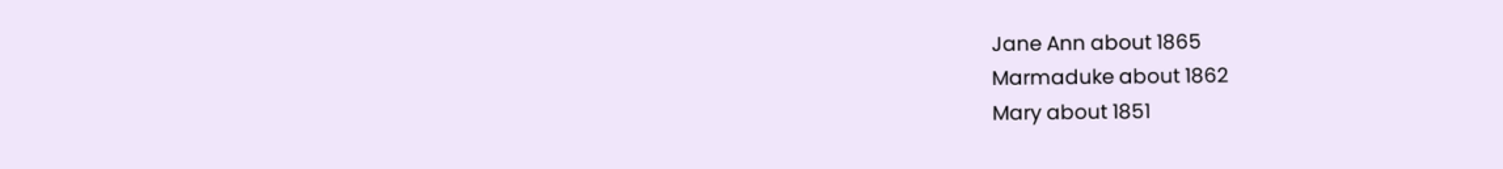Jane Ann about 1865
Marmaduke about 1862
Mary about 1851